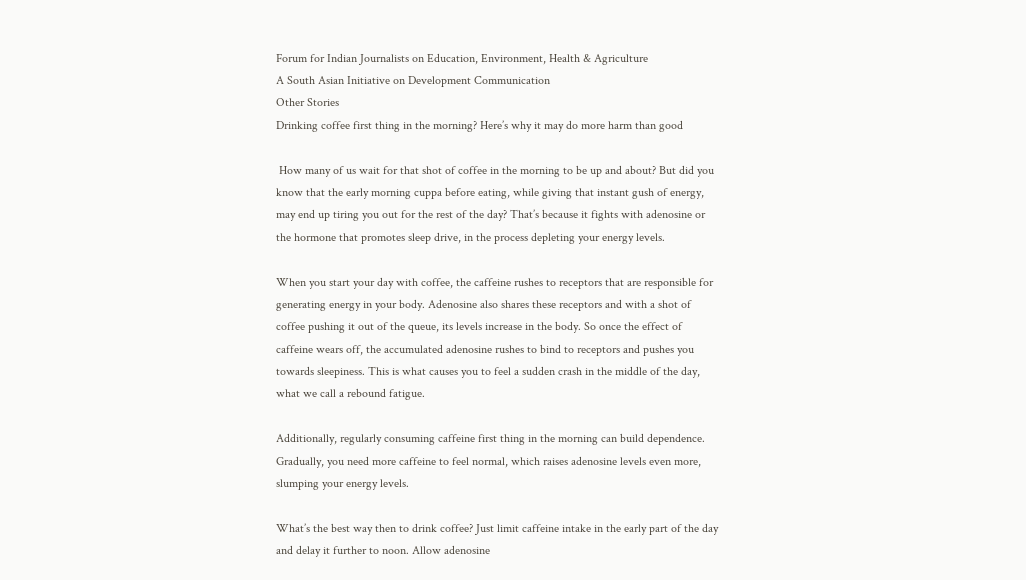Forum for Indian Journalists on Education, Environment, Health & Agriculture
A South Asian Initiative on Development Communication
Other Stories
Drinking coffee first thing in the morning? Here’s why it may do more harm than good

 How many of us wait for that shot of coffee in the morning to be up and about? But did you know that the early morning cuppa before eating, while giving that instant gush of energy, may end up tiring you out for the rest of the day? That’s because it fights with adenosine or the hormone that promotes sleep drive, in the process depleting your energy levels.

When you start your day with coffee, the caffeine rushes to receptors that are responsible for generating energy in your body. Adenosine also shares these receptors and with a shot of coffee pushing it out of the queue, its levels increase in the body. So once the effect of caffeine wears off, the accumulated adenosine rushes to bind to receptors and pushes you towards sleepiness. This is what causes you to feel a sudden crash in the middle of the day, what we call a rebound fatigue.

Additionally, regularly consuming caffeine first thing in the morning can build dependence. Gradually, you need more caffeine to feel normal, which raises adenosine levels even more, slumping your energy levels.

What’s the best way then to drink coffee? Just limit caffeine intake in the early part of the day and delay it further to noon. Allow adenosine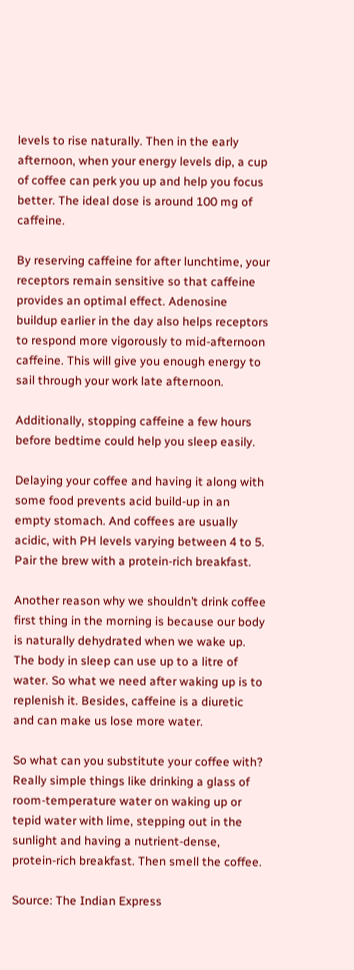levels to rise naturally. Then in the early afternoon, when your energy levels dip, a cup of coffee can perk you up and help you focus better. The ideal dose is around 100 mg of caffeine.

By reserving caffeine for after lunchtime, your receptors remain sensitive so that caffeine provides an optimal effect. Adenosine buildup earlier in the day also helps receptors to respond more vigorously to mid-afternoon caffeine. This will give you enough energy to sail through your work late afternoon.

Additionally, stopping caffeine a few hours before bedtime could help you sleep easily.

Delaying your coffee and having it along with some food prevents acid build-up in an empty stomach. And coffees are usually acidic, with PH levels varying between 4 to 5. Pair the brew with a protein-rich breakfast.

Another reason why we shouldn’t drink coffee first thing in the morning is because our body is naturally dehydrated when we wake up. The body in sleep can use up to a litre of water. So what we need after waking up is to replenish it. Besides, caffeine is a diuretic and can make us lose more water.

So what can you substitute your coffee with? Really simple things like drinking a glass of room-temperature water on waking up or tepid water with lime, stepping out in the sunlight and having a nutrient-dense, protein-rich breakfast. Then smell the coffee.

Source: The Indian Express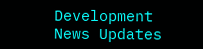Development News Updates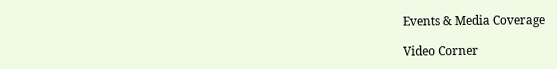Events & Media Coverage

Video Corner